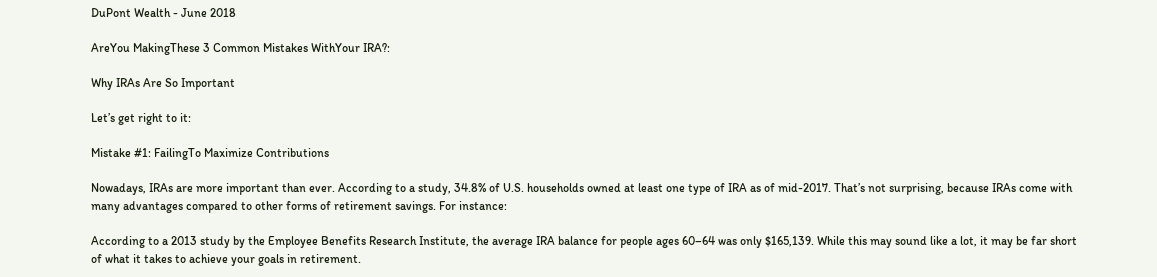DuPont Wealth - June 2018

AreYou MakingThese 3 Common Mistakes WithYour IRA?:

Why IRAs Are So Important

Let’s get right to it:

Mistake #1: FailingTo Maximize Contributions

Nowadays, IRAs are more important than ever. According to a study, 34.8% of U.S. households owned at least one type of IRA as of mid-2017. That’s not surprising, because IRAs come with many advantages compared to other forms of retirement savings. For instance:

According to a 2013 study by the Employee Benefits Research Institute, the average IRA balance for people ages 60–64 was only $165,139. While this may sound like a lot, it may be far short of what it takes to achieve your goals in retirement.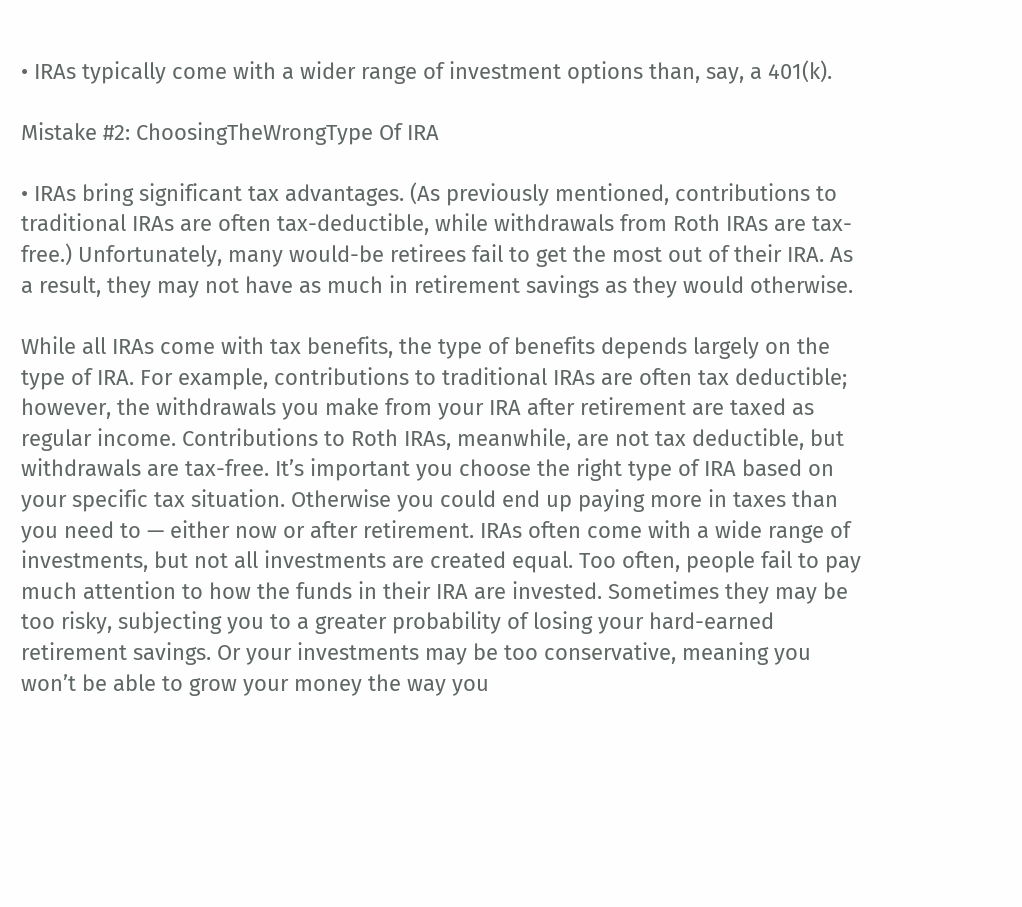• IRAs typically come with a wider range of investment options than, say, a 401(k).

Mistake #2: ChoosingTheWrongType Of IRA

• IRAs bring significant tax advantages. (As previously mentioned, contributions to traditional IRAs are often tax-deductible, while withdrawals from Roth IRAs are tax-free.) Unfortunately, many would-be retirees fail to get the most out of their IRA. As a result, they may not have as much in retirement savings as they would otherwise.

While all IRAs come with tax benefits, the type of benefits depends largely on the type of IRA. For example, contributions to traditional IRAs are often tax deductible; however, the withdrawals you make from your IRA after retirement are taxed as regular income. Contributions to Roth IRAs, meanwhile, are not tax deductible, but withdrawals are tax-free. It’s important you choose the right type of IRA based on your specific tax situation. Otherwise you could end up paying more in taxes than you need to — either now or after retirement. IRAs often come with a wide range of investments, but not all investments are created equal. Too often, people fail to pay much attention to how the funds in their IRA are invested. Sometimes they may be too risky, subjecting you to a greater probability of losing your hard-earned retirement savings. Or your investments may be too conservative, meaning you won’t be able to grow your money the way you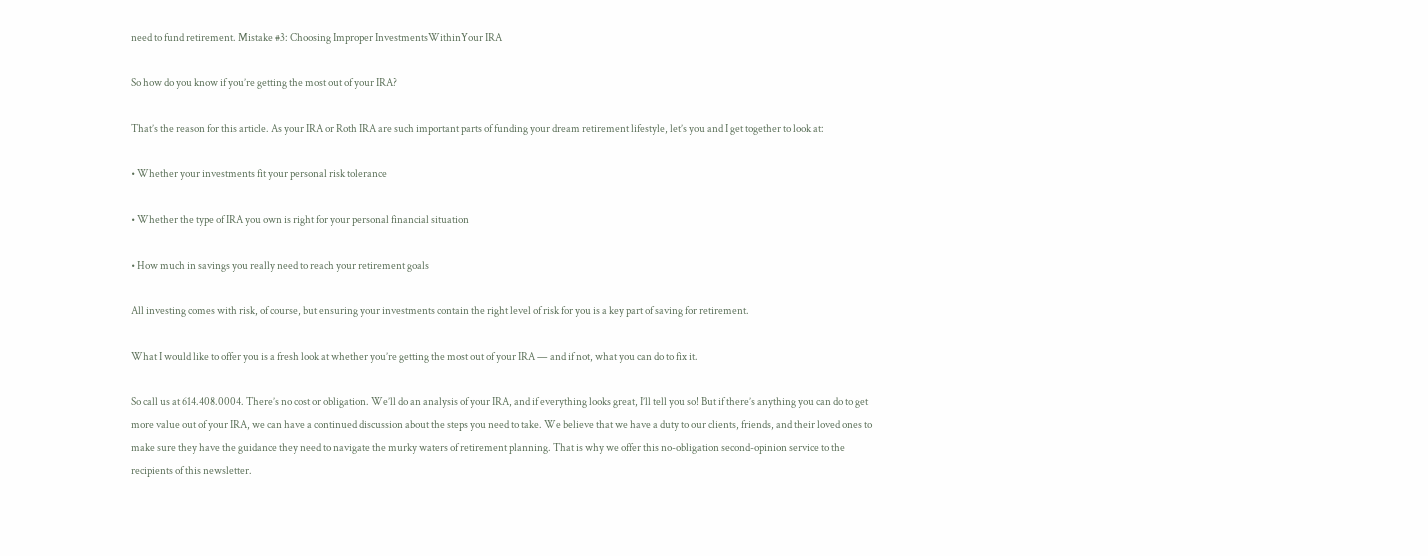need to fund retirement. Mistake #3: Choosing Improper InvestmentsWithinYour IRA

So how do you know if you’re getting the most out of your IRA?

That’s the reason for this article. As your IRA or Roth IRA are such important parts of funding your dream retirement lifestyle, let’s you and I get together to look at:

• Whether your investments fit your personal risk tolerance

• Whether the type of IRA you own is right for your personal financial situation

• How much in savings you really need to reach your retirement goals

All investing comes with risk, of course, but ensuring your investments contain the right level of risk for you is a key part of saving for retirement.

What I would like to offer you is a fresh look at whether you’re getting the most out of your IRA — and if not, what you can do to fix it.

So call us at 614.408.0004. There’s no cost or obligation. We’ll do an analysis of your IRA, and if everything looks great, I’ll tell you so! But if there’s anything you can do to get more value out of your IRA, we can have a continued discussion about the steps you need to take. We believe that we have a duty to our clients, friends, and their loved ones to make sure they have the guidance they need to navigate the murky waters of retirement planning. That is why we offer this no-obligation second-opinion service to the recipients of this newsletter.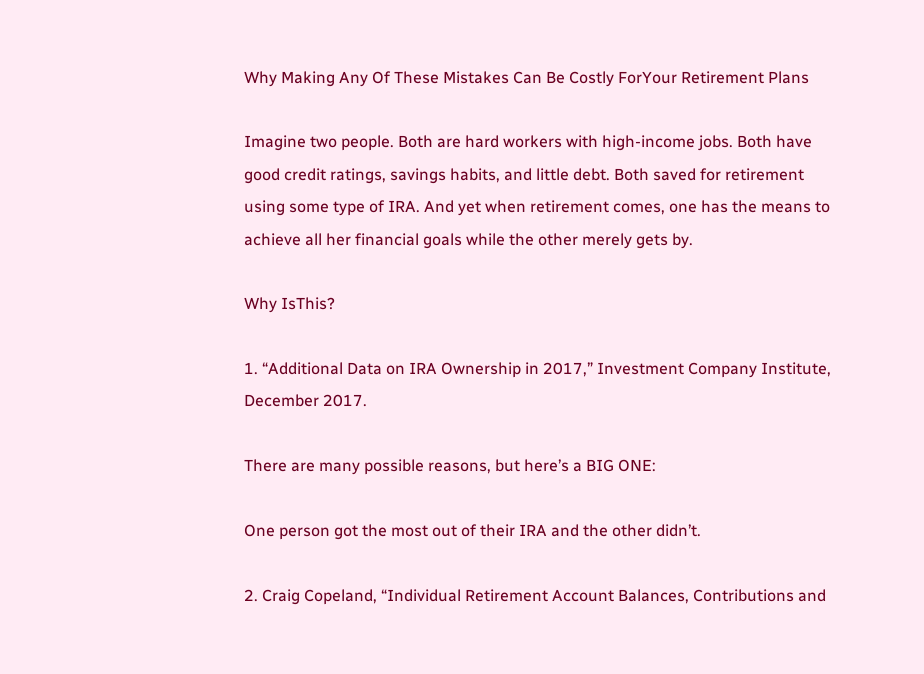Why Making Any Of These Mistakes Can Be Costly ForYour Retirement Plans

Imagine two people. Both are hard workers with high-income jobs. Both have good credit ratings, savings habits, and little debt. Both saved for retirement using some type of IRA. And yet when retirement comes, one has the means to achieve all her financial goals while the other merely gets by.

Why IsThis?

1. “Additional Data on IRA Ownership in 2017,” Investment Company Institute, December 2017.

There are many possible reasons, but here’s a BIG ONE:

One person got the most out of their IRA and the other didn’t.

2. Craig Copeland, “Individual Retirement Account Balances, Contributions and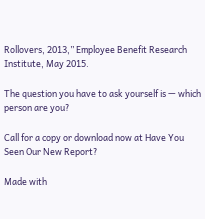Rollovers, 2013,” Employee Benefit Research Institute, May 2015.

The question you have to ask yourself is — which person are you?

Call for a copy or download now at Have You Seen Our New Report?

Made with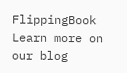FlippingBook Learn more on our blog